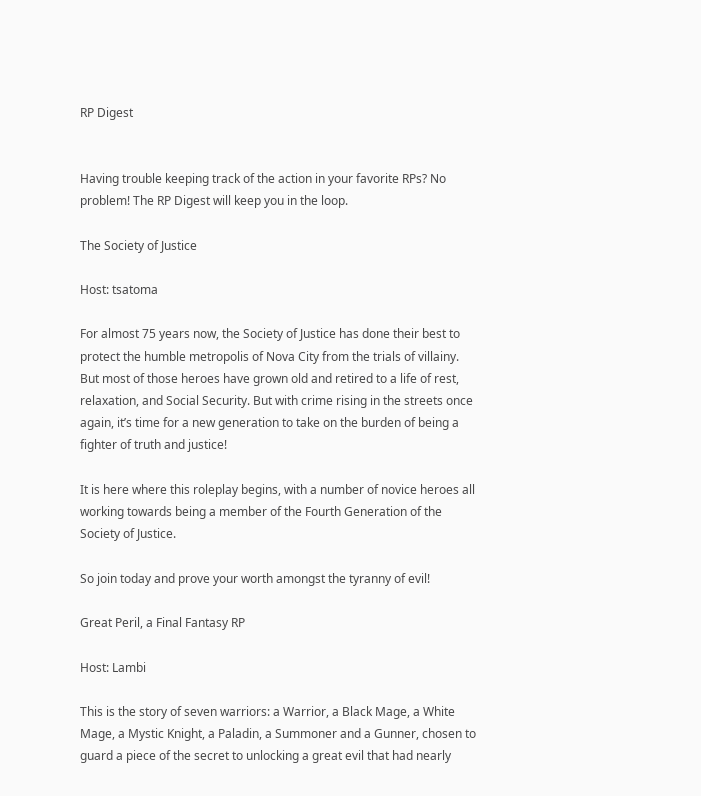RP Digest


Having trouble keeping track of the action in your favorite RPs? No problem! The RP Digest will keep you in the loop.

The Society of Justice

Host: tsatoma

For almost 75 years now, the Society of Justice has done their best to protect the humble metropolis of Nova City from the trials of villainy. But most of those heroes have grown old and retired to a life of rest, relaxation, and Social Security. But with crime rising in the streets once again, it’s time for a new generation to take on the burden of being a fighter of truth and justice!

It is here where this roleplay begins, with a number of novice heroes all working towards being a member of the Fourth Generation of the Society of Justice.

So join today and prove your worth amongst the tyranny of evil!

Great Peril, a Final Fantasy RP

Host: Lambi

This is the story of seven warriors: a Warrior, a Black Mage, a White Mage, a Mystic Knight, a Paladin, a Summoner and a Gunner, chosen to guard a piece of the secret to unlocking a great evil that had nearly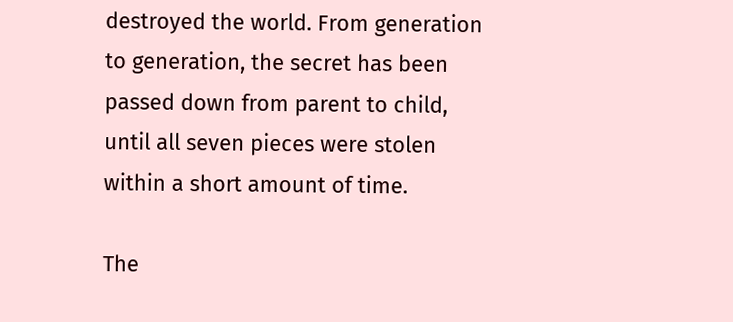destroyed the world. From generation to generation, the secret has been passed down from parent to child, until all seven pieces were stolen within a short amount of time.

The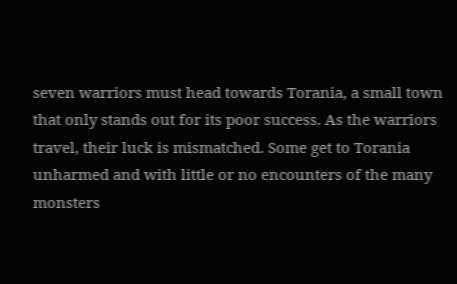seven warriors must head towards Torania, a small town that only stands out for its poor success. As the warriors travel, their luck is mismatched. Some get to Torania unharmed and with little or no encounters of the many monsters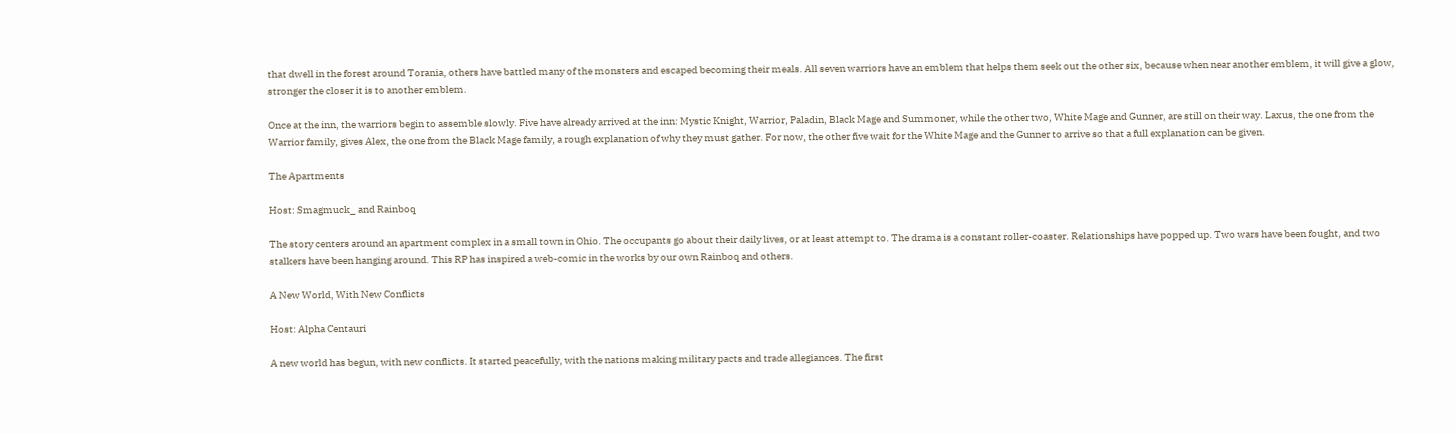that dwell in the forest around Torania, others have battled many of the monsters and escaped becoming their meals. All seven warriors have an emblem that helps them seek out the other six, because when near another emblem, it will give a glow, stronger the closer it is to another emblem.

Once at the inn, the warriors begin to assemble slowly. Five have already arrived at the inn: Mystic Knight, Warrior, Paladin, Black Mage and Summoner, while the other two, White Mage and Gunner, are still on their way. Laxus, the one from the Warrior family, gives Alex, the one from the Black Mage family, a rough explanation of why they must gather. For now, the other five wait for the White Mage and the Gunner to arrive so that a full explanation can be given.

The Apartments

Host: Smagmuck_ and Rainboq

The story centers around an apartment complex in a small town in Ohio. The occupants go about their daily lives, or at least attempt to. The drama is a constant roller-coaster. Relationships have popped up. Two wars have been fought, and two stalkers have been hanging around. This RP has inspired a web-comic in the works by our own Rainboq and others.

A New World, With New Conflicts

Host: Alpha Centauri

A new world has begun, with new conflicts. It started peacefully, with the nations making military pacts and trade allegiances. The first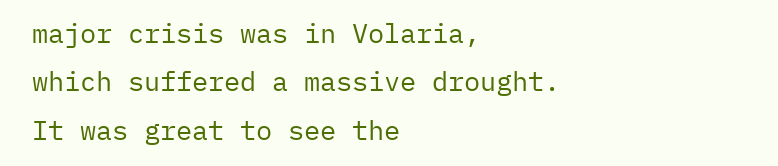major crisis was in Volaria, which suffered a massive drought. It was great to see the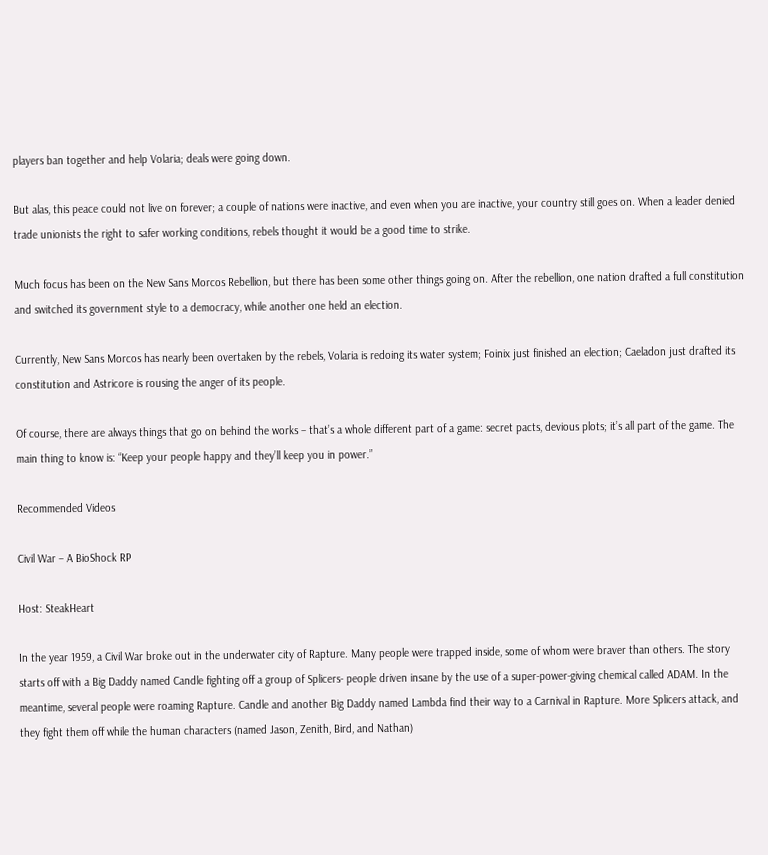players ban together and help Volaria; deals were going down.

But alas, this peace could not live on forever; a couple of nations were inactive, and even when you are inactive, your country still goes on. When a leader denied trade unionists the right to safer working conditions, rebels thought it would be a good time to strike.

Much focus has been on the New Sans Morcos Rebellion, but there has been some other things going on. After the rebellion, one nation drafted a full constitution and switched its government style to a democracy, while another one held an election.

Currently, New Sans Morcos has nearly been overtaken by the rebels, Volaria is redoing its water system; Foinix just finished an election; Caeladon just drafted its constitution and Astricore is rousing the anger of its people.

Of course, there are always things that go on behind the works – that’s a whole different part of a game: secret pacts, devious plots; it’s all part of the game. The main thing to know is: “Keep your people happy and they’ll keep you in power.”

Recommended Videos

Civil War – A BioShock RP

Host: SteakHeart

In the year 1959, a Civil War broke out in the underwater city of Rapture. Many people were trapped inside, some of whom were braver than others. The story starts off with a Big Daddy named Candle fighting off a group of Splicers- people driven insane by the use of a super-power-giving chemical called ADAM. In the meantime, several people were roaming Rapture. Candle and another Big Daddy named Lambda find their way to a Carnival in Rapture. More Splicers attack, and they fight them off while the human characters (named Jason, Zenith, Bird, and Nathan)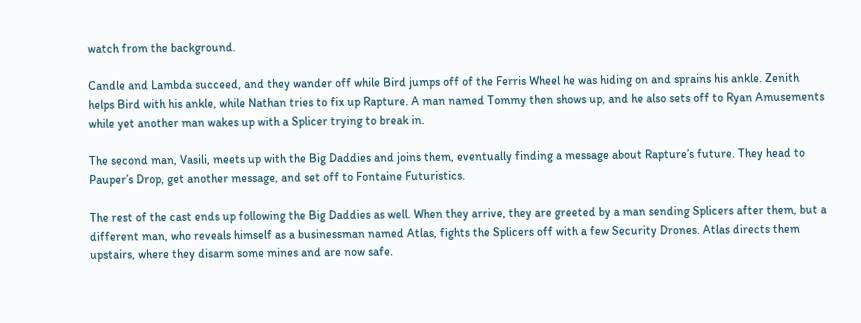watch from the background.

Candle and Lambda succeed, and they wander off while Bird jumps off of the Ferris Wheel he was hiding on and sprains his ankle. Zenith helps Bird with his ankle, while Nathan tries to fix up Rapture. A man named Tommy then shows up, and he also sets off to Ryan Amusements while yet another man wakes up with a Splicer trying to break in.

The second man, Vasili, meets up with the Big Daddies and joins them, eventually finding a message about Rapture’s future. They head to Pauper’s Drop, get another message, and set off to Fontaine Futuristics.

The rest of the cast ends up following the Big Daddies as well. When they arrive, they are greeted by a man sending Splicers after them, but a different man, who reveals himself as a businessman named Atlas, fights the Splicers off with a few Security Drones. Atlas directs them upstairs, where they disarm some mines and are now safe.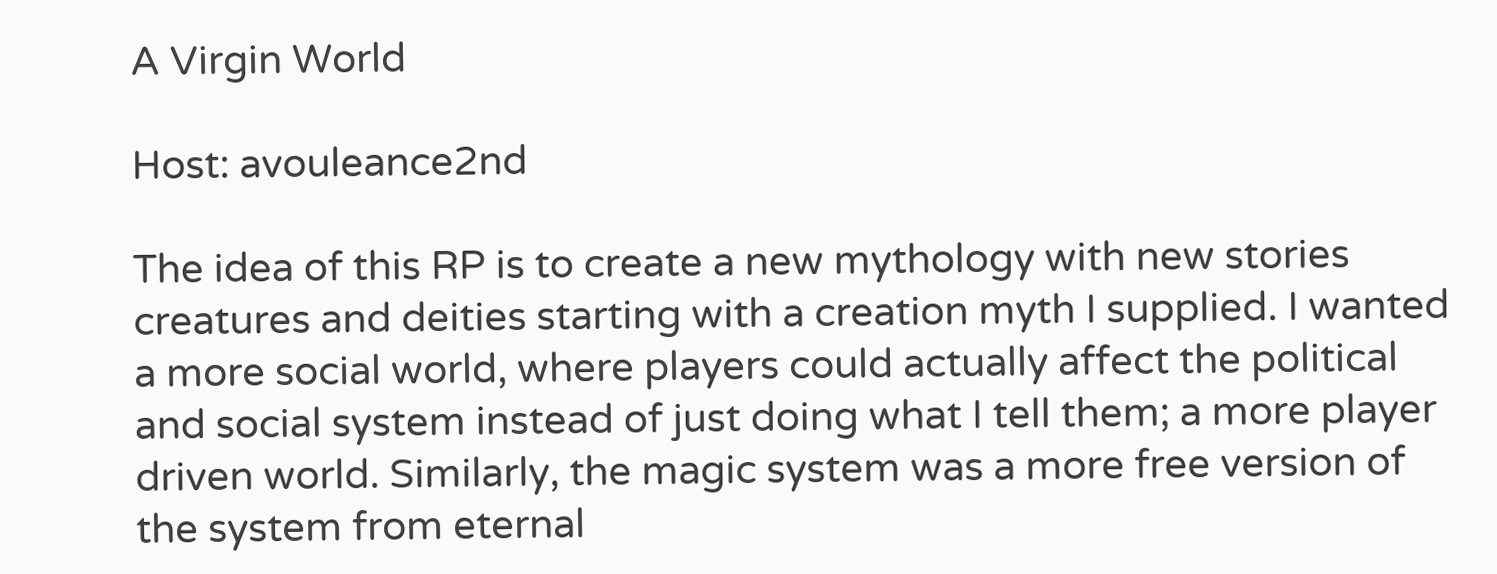A Virgin World

Host: avouleance2nd

The idea of this RP is to create a new mythology with new stories creatures and deities starting with a creation myth I supplied. I wanted a more social world, where players could actually affect the political and social system instead of just doing what I tell them; a more player driven world. Similarly, the magic system was a more free version of the system from eternal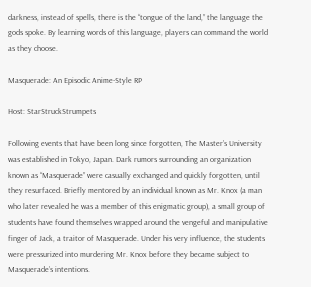darkness, instead of spells, there is the “tongue of the land,” the language the gods spoke. By learning words of this language, players can command the world as they choose.

Masquerade: An Episodic Anime-Style RP

Host: StarStruckStrumpets

Following events that have been long since forgotten, The Master’s University was established in Tokyo, Japan. Dark rumors surrounding an organization known as “Masquerade” were casually exchanged and quickly forgotten, until they resurfaced. Briefly mentored by an individual known as Mr. Knox (a man who later revealed he was a member of this enigmatic group), a small group of students have found themselves wrapped around the vengeful and manipulative finger of Jack, a traitor of Masquerade. Under his very influence, the students were pressurized into murdering Mr. Knox before they became subject to Masquerade’s intentions.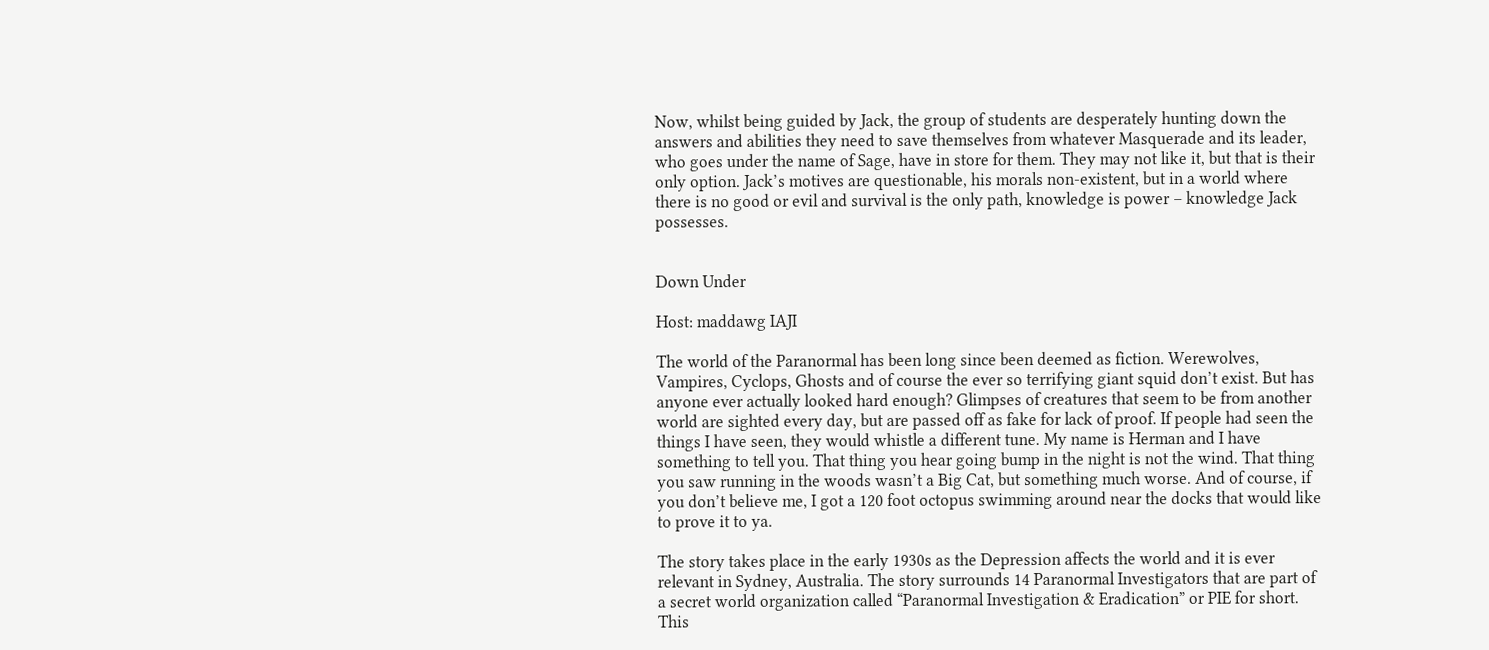Now, whilst being guided by Jack, the group of students are desperately hunting down the answers and abilities they need to save themselves from whatever Masquerade and its leader, who goes under the name of Sage, have in store for them. They may not like it, but that is their only option. Jack’s motives are questionable, his morals non-existent, but in a world where there is no good or evil and survival is the only path, knowledge is power – knowledge Jack possesses.


Down Under

Host: maddawg IAJI

The world of the Paranormal has been long since been deemed as fiction. Werewolves, Vampires, Cyclops, Ghosts and of course the ever so terrifying giant squid don’t exist. But has anyone ever actually looked hard enough? Glimpses of creatures that seem to be from another world are sighted every day, but are passed off as fake for lack of proof. If people had seen the things I have seen, they would whistle a different tune. My name is Herman and I have something to tell you. That thing you hear going bump in the night is not the wind. That thing you saw running in the woods wasn’t a Big Cat, but something much worse. And of course, if you don’t believe me, I got a 120 foot octopus swimming around near the docks that would like to prove it to ya.

The story takes place in the early 1930s as the Depression affects the world and it is ever relevant in Sydney, Australia. The story surrounds 14 Paranormal Investigators that are part of a secret world organization called “Paranormal Investigation & Eradication” or PIE for short. This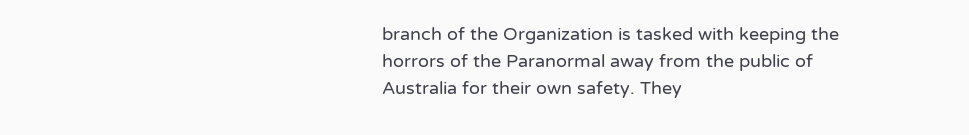branch of the Organization is tasked with keeping the horrors of the Paranormal away from the public of Australia for their own safety. They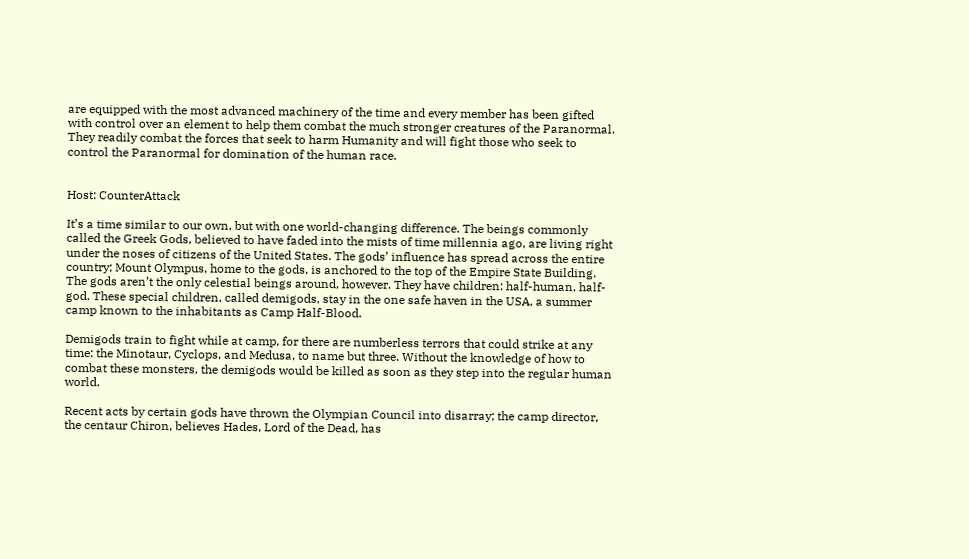are equipped with the most advanced machinery of the time and every member has been gifted with control over an element to help them combat the much stronger creatures of the Paranormal. They readily combat the forces that seek to harm Humanity and will fight those who seek to control the Paranormal for domination of the human race.


Host: CounterAttack

It’s a time similar to our own, but with one world-changing difference. The beings commonly called the Greek Gods, believed to have faded into the mists of time millennia ago, are living right under the noses of citizens of the United States. The gods’ influence has spread across the entire country; Mount Olympus, home to the gods, is anchored to the top of the Empire State Building. The gods aren’t the only celestial beings around, however. They have children: half-human, half-god. These special children, called demigods, stay in the one safe haven in the USA, a summer camp known to the inhabitants as Camp Half-Blood.

Demigods train to fight while at camp, for there are numberless terrors that could strike at any time: the Minotaur, Cyclops, and Medusa, to name but three. Without the knowledge of how to combat these monsters, the demigods would be killed as soon as they step into the regular human world.

Recent acts by certain gods have thrown the Olympian Council into disarray; the camp director, the centaur Chiron, believes Hades, Lord of the Dead, has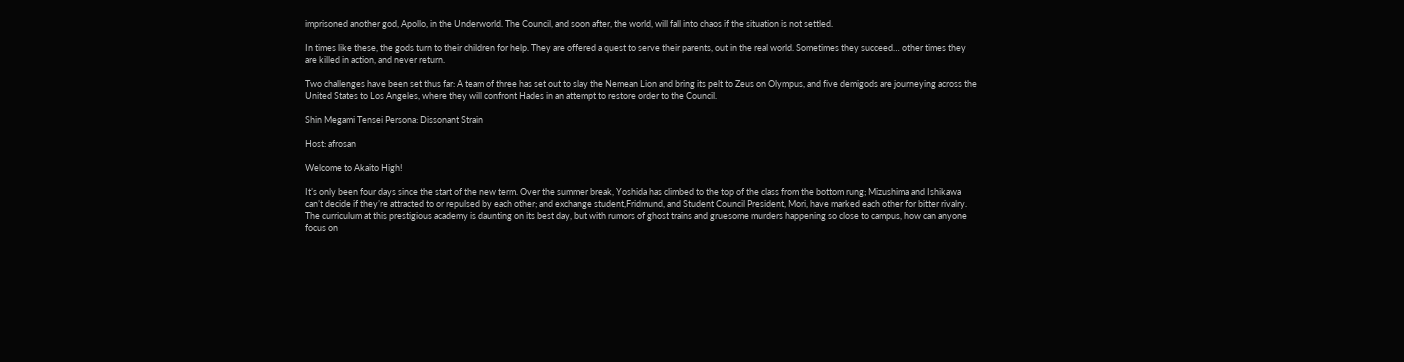imprisoned another god, Apollo, in the Underworld. The Council, and soon after, the world, will fall into chaos if the situation is not settled.

In times like these, the gods turn to their children for help. They are offered a quest to serve their parents, out in the real world. Sometimes they succeed… other times they are killed in action, and never return.

Two challenges have been set thus far: A team of three has set out to slay the Nemean Lion and bring its pelt to Zeus on Olympus, and five demigods are journeying across the United States to Los Angeles, where they will confront Hades in an attempt to restore order to the Council.

Shin Megami Tensei Persona: Dissonant Strain

Host: afrosan

Welcome to Akaito High!

It’s only been four days since the start of the new term. Over the summer break, Yoshida has climbed to the top of the class from the bottom rung; Mizushima and Ishikawa can’t decide if they’re attracted to or repulsed by each other; and exchange student,Fridmund, and Student Council President, Mori, have marked each other for bitter rivalry. The curriculum at this prestigious academy is daunting on its best day, but with rumors of ghost trains and gruesome murders happening so close to campus, how can anyone focus on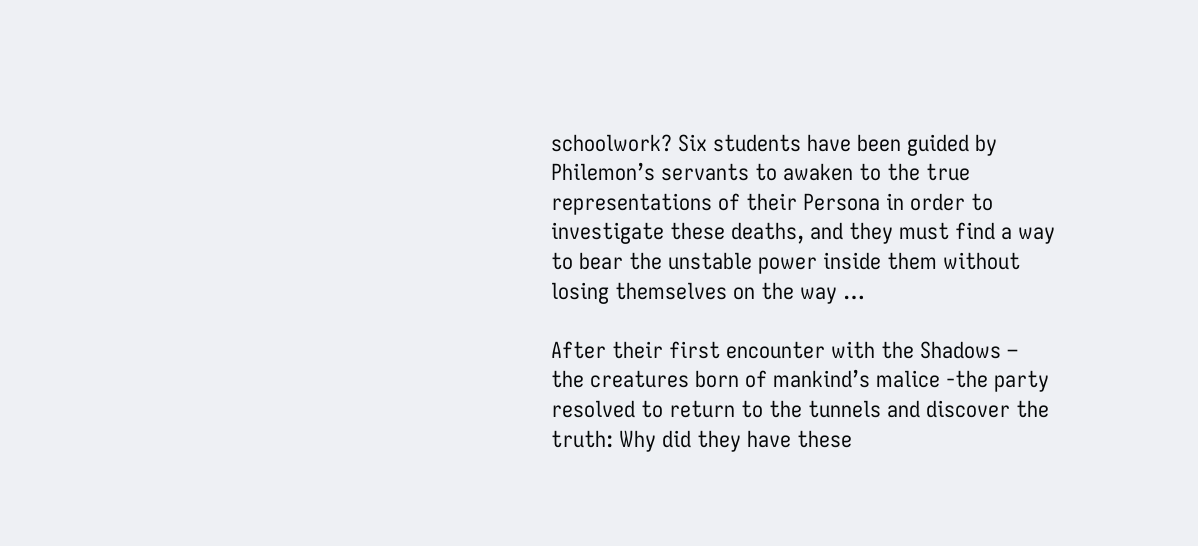schoolwork? Six students have been guided by Philemon’s servants to awaken to the true representations of their Persona in order to investigate these deaths, and they must find a way to bear the unstable power inside them without losing themselves on the way …

After their first encounter with the Shadows – the creatures born of mankind’s malice -the party resolved to return to the tunnels and discover the truth: Why did they have these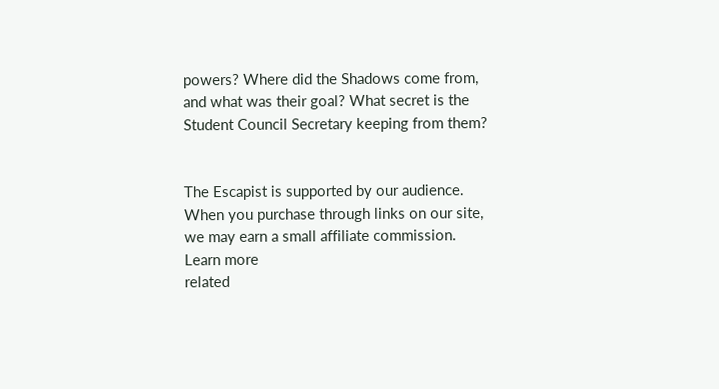powers? Where did the Shadows come from, and what was their goal? What secret is the Student Council Secretary keeping from them?


The Escapist is supported by our audience. When you purchase through links on our site, we may earn a small affiliate commission. Learn more
related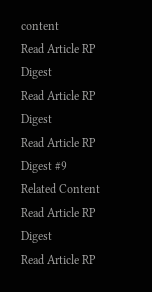content
Read Article RP Digest
Read Article RP Digest
Read Article RP Digest #9
Related Content
Read Article RP Digest
Read Article RP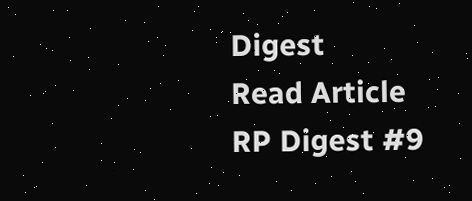Digest
Read Article RP Digest #9